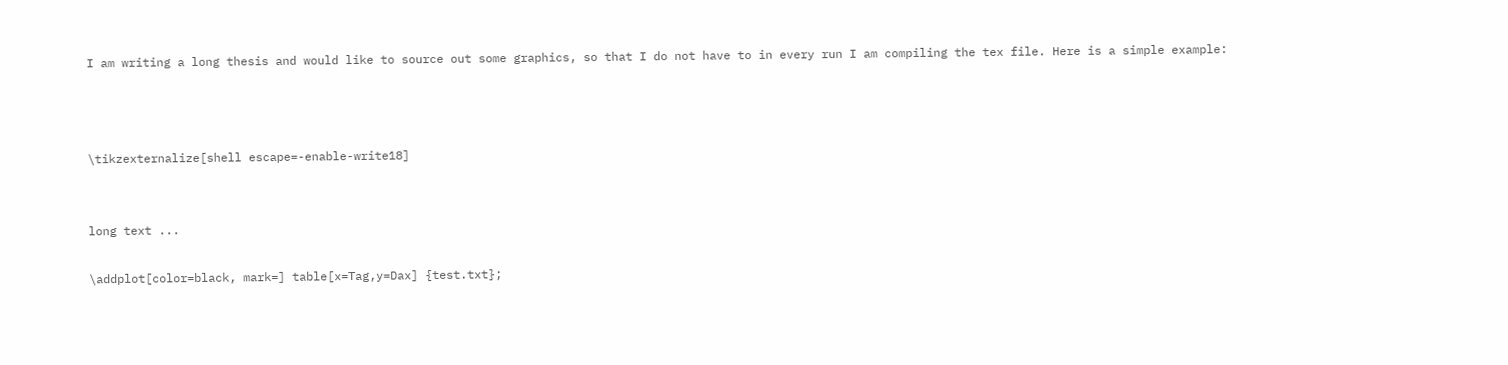I am writing a long thesis and would like to source out some graphics, so that I do not have to in every run I am compiling the tex file. Here is a simple example:



\tikzexternalize[shell escape=-enable-write18]


long text ...

\addplot[color=black, mark=] table[x=Tag,y=Dax] {test.txt};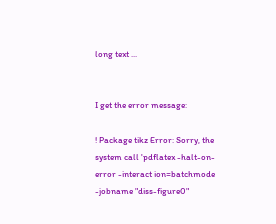long text ...


I get the error message:

! Package tikz Error: Sorry, the system call 'pdflatex -halt-on-error -interact ion=batchmode -jobname "diss-figure0"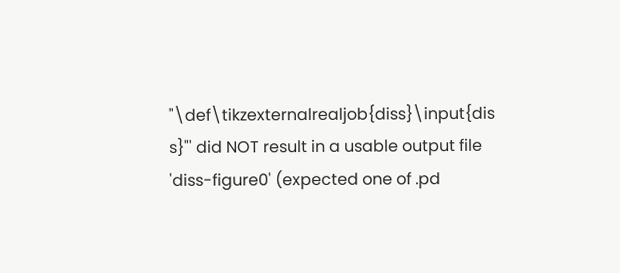"\def\tikzexternalrealjob{diss}\input{dis s}"' did NOT result in a usable output file 'diss-figure0' (expected one of .pd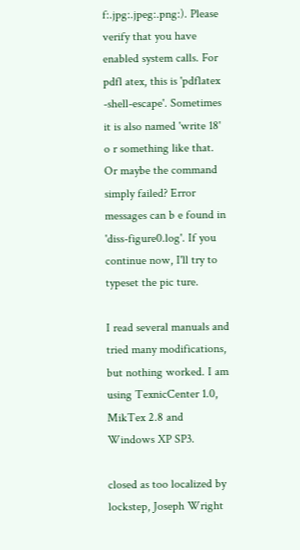f:.jpg:.jpeg:.png:). Please verify that you have enabled system calls. For pdfl atex, this is 'pdflatex -shell-escape'. Sometimes it is also named 'write 18' o r something like that. Or maybe the command simply failed? Error messages can b e found in 'diss-figure0.log'. If you continue now, I'll try to typeset the pic ture.

I read several manuals and tried many modifications, but nothing worked. I am using TexnicCenter 1.0, MikTex 2.8 and Windows XP SP3.

closed as too localized by lockstep, Joseph Wright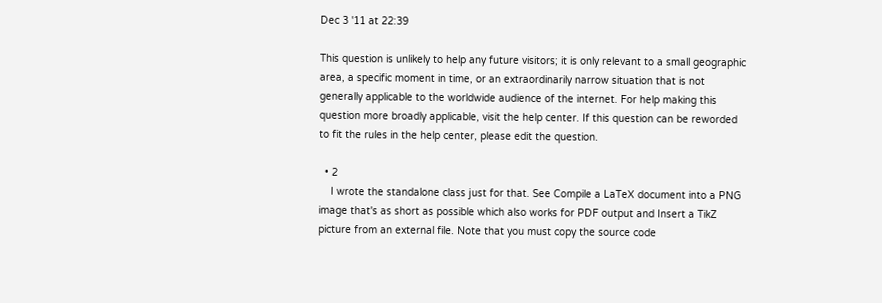Dec 3 '11 at 22:39

This question is unlikely to help any future visitors; it is only relevant to a small geographic area, a specific moment in time, or an extraordinarily narrow situation that is not generally applicable to the worldwide audience of the internet. For help making this question more broadly applicable, visit the help center. If this question can be reworded to fit the rules in the help center, please edit the question.

  • 2
    I wrote the standalone class just for that. See Compile a LaTeX document into a PNG image that's as short as possible which also works for PDF output and Insert a TikZ picture from an external file. Note that you must copy the source code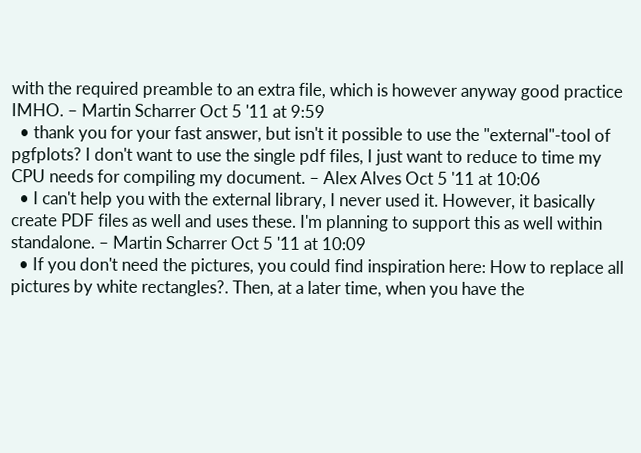with the required preamble to an extra file, which is however anyway good practice IMHO. – Martin Scharrer Oct 5 '11 at 9:59
  • thank you for your fast answer, but isn't it possible to use the "external"-tool of pgfplots? I don't want to use the single pdf files, I just want to reduce to time my CPU needs for compiling my document. – Alex Alves Oct 5 '11 at 10:06
  • I can't help you with the external library, I never used it. However, it basically create PDF files as well and uses these. I'm planning to support this as well within standalone. – Martin Scharrer Oct 5 '11 at 10:09
  • If you don't need the pictures, you could find inspiration here: How to replace all pictures by white rectangles?. Then, at a later time, when you have the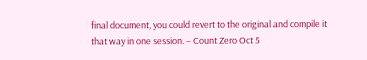final document, you could revert to the original and compile it that way in one session. – Count Zero Oct 5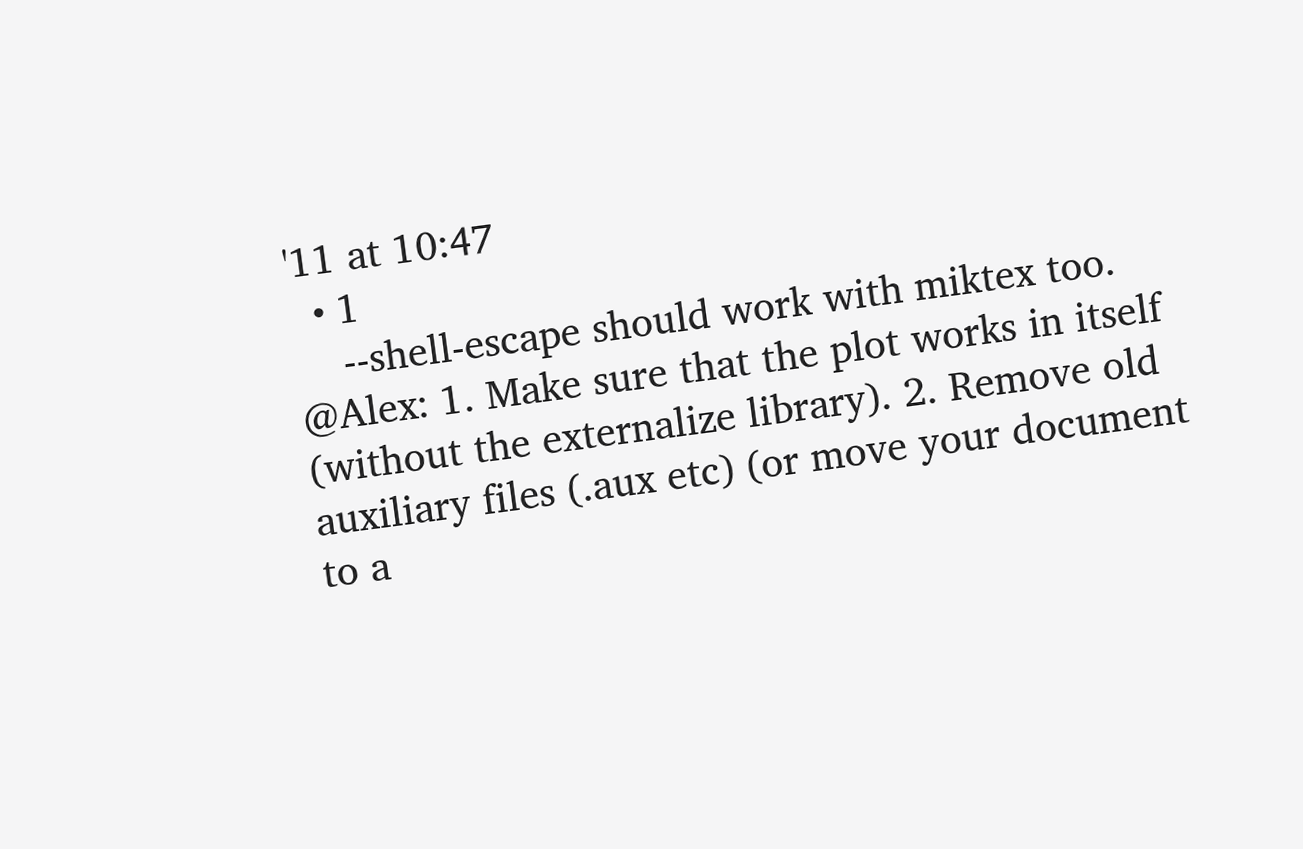'11 at 10:47
  • 1
    --shell-escape should work with miktex too. @Alex: 1. Make sure that the plot works in itself (without the externalize library). 2. Remove old auxiliary files (.aux etc) (or move your document to a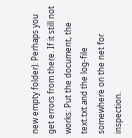new empty folder). Perhaps you get errors from there. If it still not works: Put the document, the text.txt and the log-file somewhere on the net for inspection.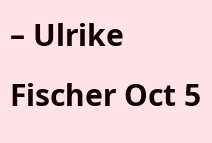– Ulrike Fischer Oct 5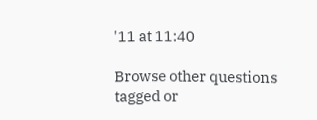'11 at 11:40

Browse other questions tagged or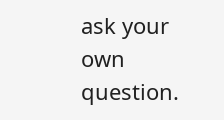ask your own question.